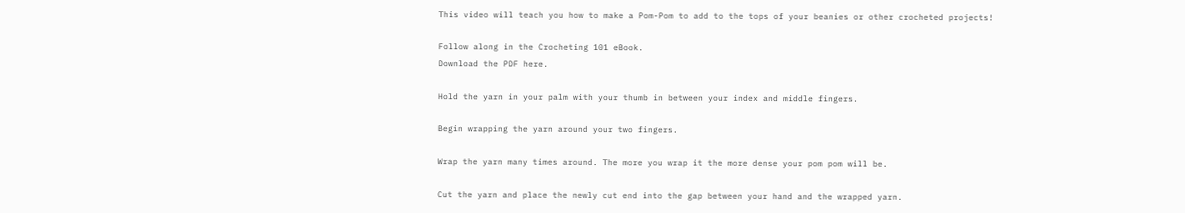This video will teach you how to make a Pom-Pom to add to the tops of your beanies or other crocheted projects!

Follow along in the Crocheting 101 eBook.
Download the PDF here.

Hold the yarn in your palm with your thumb in between your index and middle fingers.

Begin wrapping the yarn around your two fingers.

Wrap the yarn many times around. The more you wrap it the more dense your pom pom will be.

Cut the yarn and place the newly cut end into the gap between your hand and the wrapped yarn.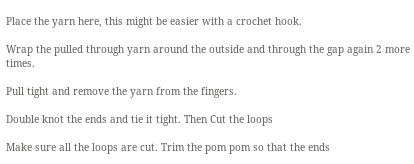Place the yarn here, this might be easier with a crochet hook.

Wrap the pulled through yarn around the outside and through the gap again 2 more times.

Pull tight and remove the yarn from the fingers.

Double knot the ends and tie it tight. Then Cut the loops

Make sure all the loops are cut. Trim the pom pom so that the ends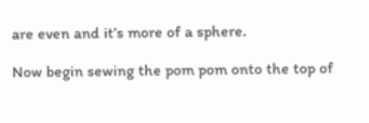are even and it’s more of a sphere.

Now begin sewing the pom pom onto the top of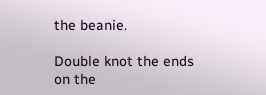the beanie.

Double knot the ends on the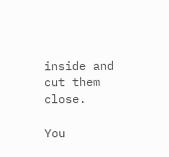inside and cut them close.

You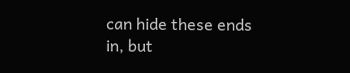can hide these ends in, but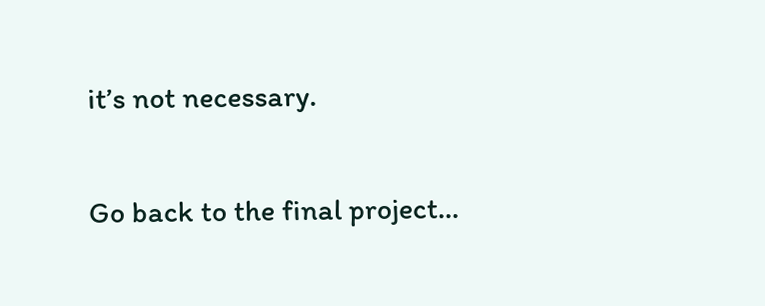it’s not necessary.

Go back to the final project...